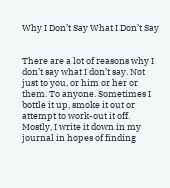Why I Don’t Say What I Don’t Say


There are a lot of reasons why I don’t say what I don’t say. Not just to you, or him or her or them. To anyone. Sometimes I bottle it up, smoke it out or attempt to work-out it off. Mostly, I write it down in my journal in hopes of finding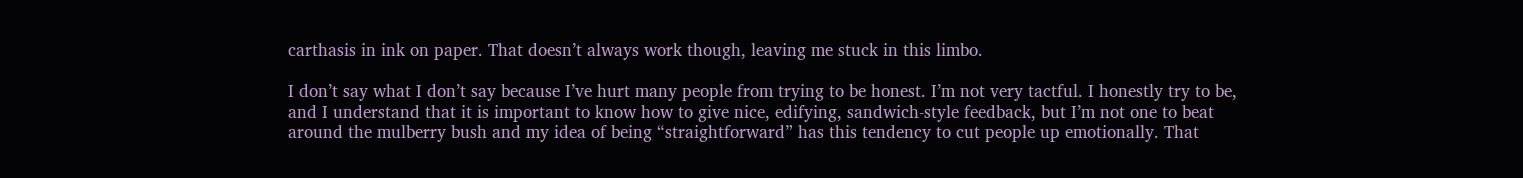carthasis in ink on paper. That doesn’t always work though, leaving me stuck in this limbo.

I don’t say what I don’t say because I’ve hurt many people from trying to be honest. I’m not very tactful. I honestly try to be, and I understand that it is important to know how to give nice, edifying, sandwich-style feedback, but I’m not one to beat around the mulberry bush and my idea of being “straightforward” has this tendency to cut people up emotionally. That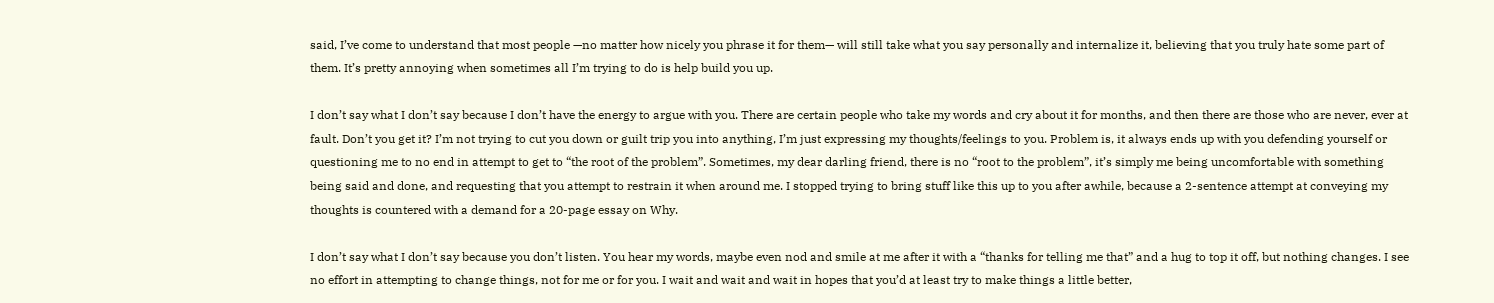said, I’ve come to understand that most people —no matter how nicely you phrase it for them— will still take what you say personally and internalize it, believing that you truly hate some part of them. It’s pretty annoying when sometimes all I’m trying to do is help build you up.

I don’t say what I don’t say because I don’t have the energy to argue with you. There are certain people who take my words and cry about it for months, and then there are those who are never, ever at fault. Don’t you get it? I’m not trying to cut you down or guilt trip you into anything, I’m just expressing my thoughts/feelings to you. Problem is, it always ends up with you defending yourself or questioning me to no end in attempt to get to “the root of the problem”. Sometimes, my dear darling friend, there is no “root to the problem”, it’s simply me being uncomfortable with something being said and done, and requesting that you attempt to restrain it when around me. I stopped trying to bring stuff like this up to you after awhile, because a 2-sentence attempt at conveying my thoughts is countered with a demand for a 20-page essay on Why.

I don’t say what I don’t say because you don’t listen. You hear my words, maybe even nod and smile at me after it with a “thanks for telling me that” and a hug to top it off, but nothing changes. I see no effort in attempting to change things, not for me or for you. I wait and wait and wait in hopes that you’d at least try to make things a little better,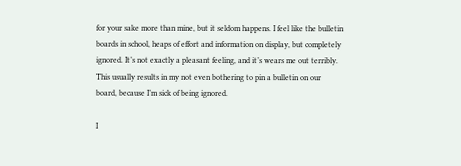for your sake more than mine, but it seldom happens. I feel like the bulletin boards in school, heaps of effort and information on display, but completely ignored. It’s not exactly a pleasant feeling, and it’s wears me out terribly. This usually results in my not even bothering to pin a bulletin on our board, because I’m sick of being ignored.

I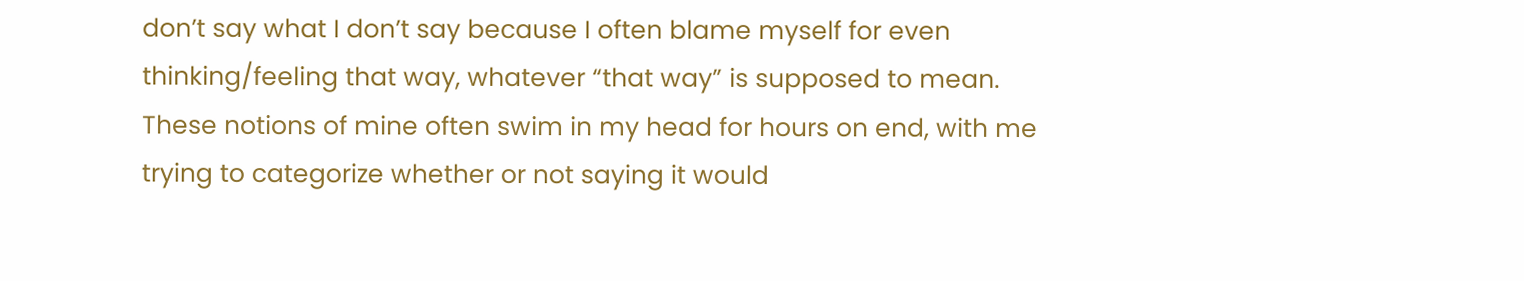don’t say what I don’t say because I often blame myself for even thinking/feeling that way, whatever “that way” is supposed to mean. These notions of mine often swim in my head for hours on end, with me trying to categorize whether or not saying it would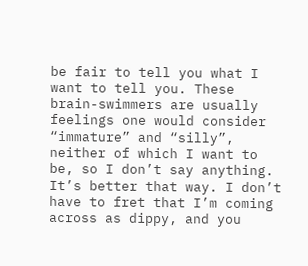be fair to tell you what I want to tell you. These brain-swimmers are usually feelings one would consider “immature” and “silly”, neither of which I want to be, so I don’t say anything. It’s better that way. I don’t have to fret that I’m coming across as dippy, and you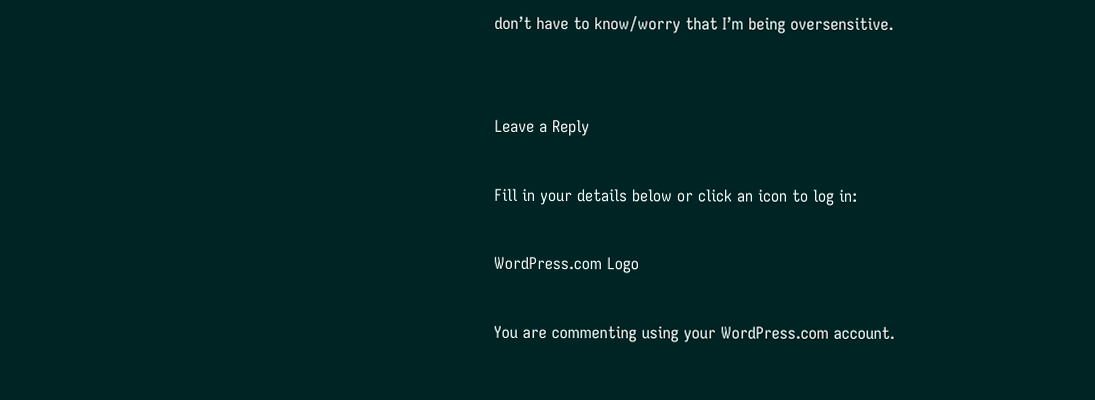don’t have to know/worry that I’m being oversensitive.


Leave a Reply

Fill in your details below or click an icon to log in:

WordPress.com Logo

You are commenting using your WordPress.com account.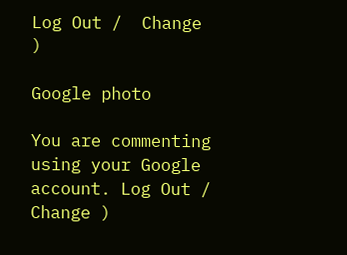Log Out /  Change )

Google photo

You are commenting using your Google account. Log Out /  Change )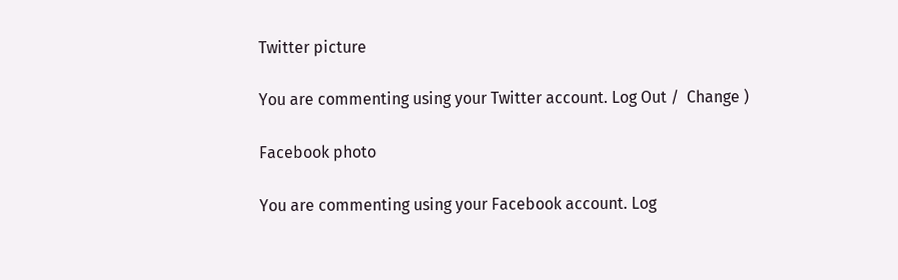Twitter picture

You are commenting using your Twitter account. Log Out /  Change )

Facebook photo

You are commenting using your Facebook account. Log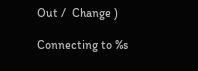Out /  Change )

Connecting to %s